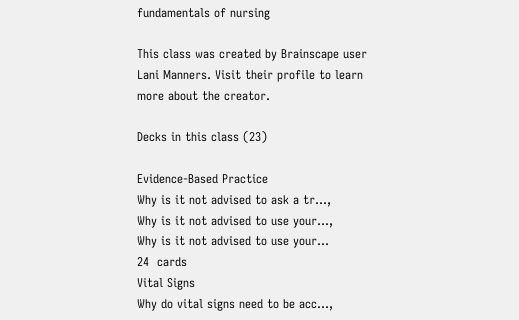fundamentals of nursing

This class was created by Brainscape user Lani Manners. Visit their profile to learn more about the creator.

Decks in this class (23)

Evidence-Based Practice
Why is it not advised to ask a tr...,
Why is it not advised to use your...,
Why is it not advised to use your...
24  cards
Vital Signs
Why do vital signs need to be acc...,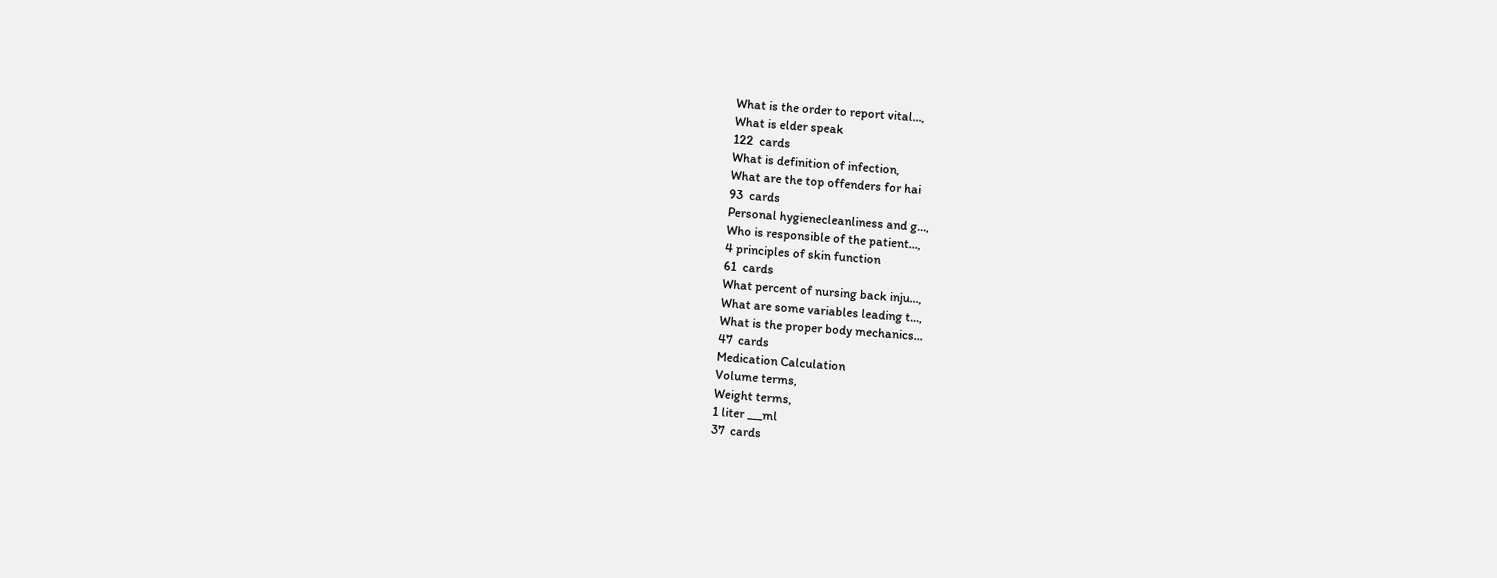What is the order to report vital...,
What is elder speak
122  cards
What is definition of infection,
What are the top offenders for hai
93  cards
Personal hygienecleanliness and g...,
Who is responsible of the patient...,
4 principles of skin function
61  cards
What percent of nursing back inju...,
What are some variables leading t...,
What is the proper body mechanics...
47  cards
Medication Calculation
Volume terms,
Weight terms,
1 liter ___ml
37  cards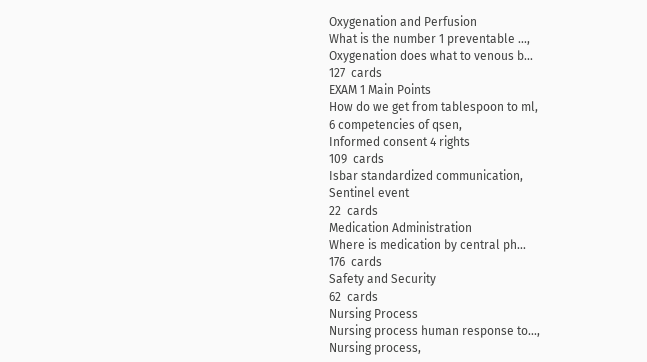Oxygenation and Perfusion
What is the number 1 preventable ...,
Oxygenation does what to venous b...
127  cards
EXAM 1 Main Points
How do we get from tablespoon to ml,
6 competencies of qsen,
Informed consent 4 rights
109  cards
Isbar standardized communication,
Sentinel event
22  cards
Medication Administration
Where is medication by central ph...
176  cards
Safety and Security
62  cards
Nursing Process
Nursing process human response to...,
Nursing process,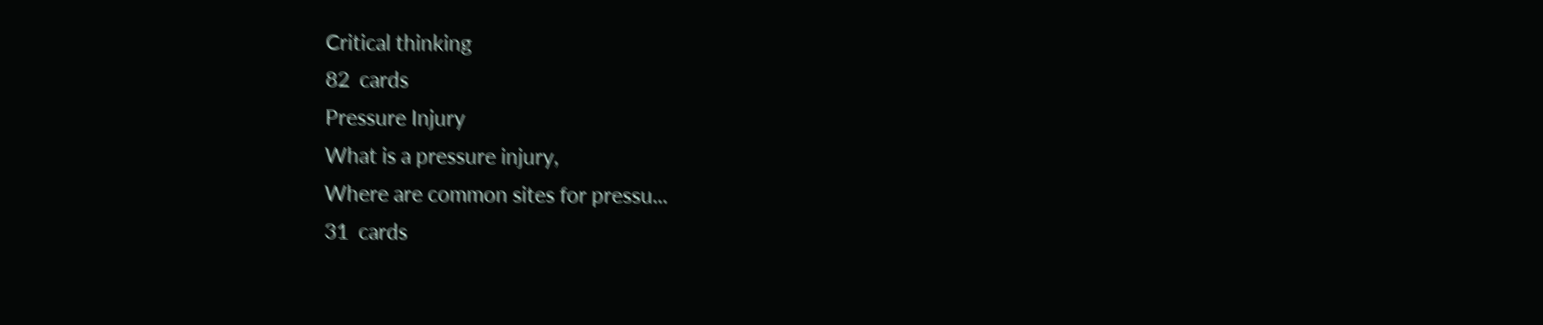Critical thinking
82  cards
Pressure Injury
What is a pressure injury,
Where are common sites for pressu...
31  cards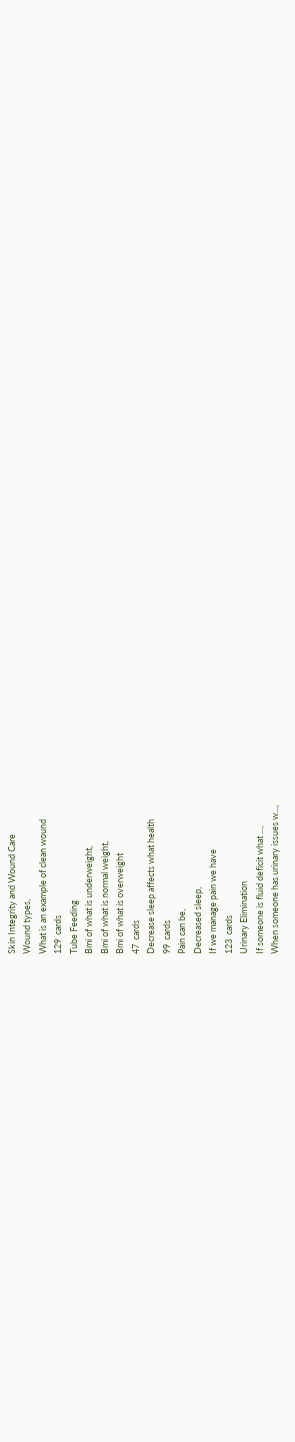Skin Integrity and Wound Care
Wound types,
What is an example of clean wound
129  cards
Tube Feeding
Bmi of what is underweight,
Bmi of what is normal weight,
Bmi of what is overweight
47  cards
Decrease sleep affects what health
99  cards
Pain can be,
Decreased sleep,
If we manage pain we have
123  cards
Urinary Elimination
If someone is fluid deficit what ...,
When someone has urinary issues w...,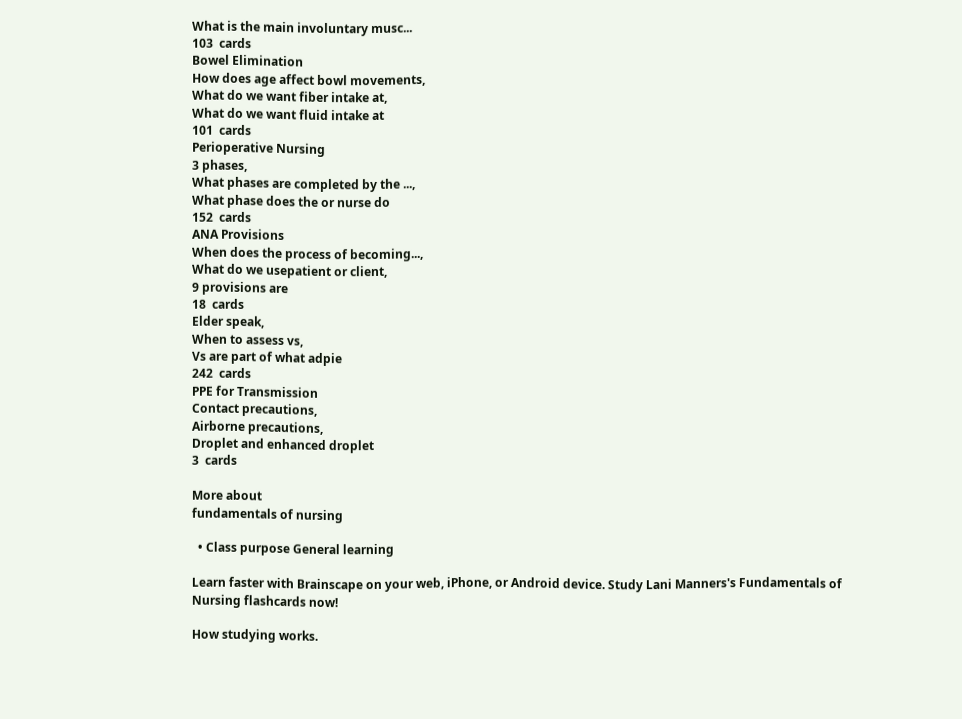What is the main involuntary musc...
103  cards
Bowel Elimination
How does age affect bowl movements,
What do we want fiber intake at,
What do we want fluid intake at
101  cards
Perioperative Nursing
3 phases,
What phases are completed by the ...,
What phase does the or nurse do
152  cards
ANA Provisions
When does the process of becoming...,
What do we usepatient or client,
9 provisions are
18  cards
Elder speak,
When to assess vs,
Vs are part of what adpie
242  cards
PPE for Transmission
Contact precautions,
Airborne precautions,
Droplet and enhanced droplet
3  cards

More about
fundamentals of nursing

  • Class purpose General learning

Learn faster with Brainscape on your web, iPhone, or Android device. Study Lani Manners's Fundamentals of Nursing flashcards now!

How studying works.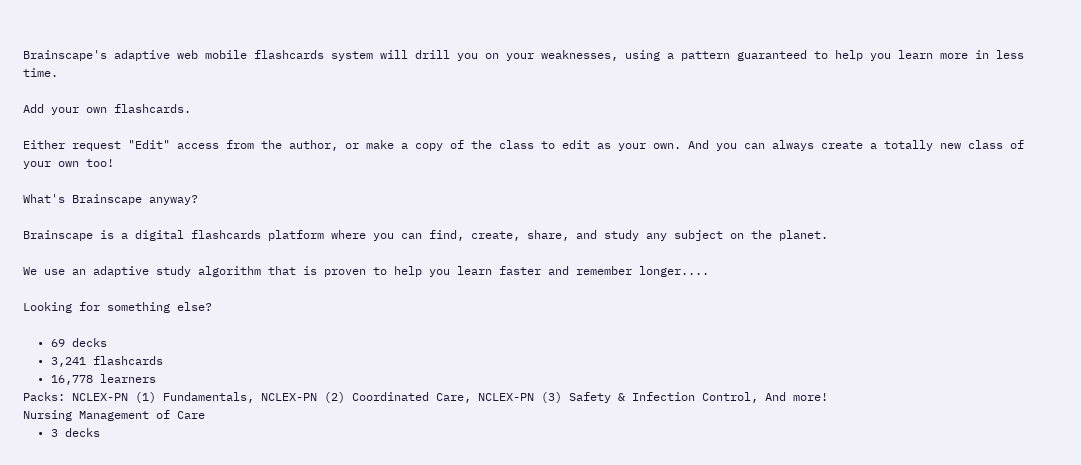Brainscape's adaptive web mobile flashcards system will drill you on your weaknesses, using a pattern guaranteed to help you learn more in less time.

Add your own flashcards.

Either request "Edit" access from the author, or make a copy of the class to edit as your own. And you can always create a totally new class of your own too!

What's Brainscape anyway?

Brainscape is a digital flashcards platform where you can find, create, share, and study any subject on the planet.

We use an adaptive study algorithm that is proven to help you learn faster and remember longer....

Looking for something else?

  • 69 decks
  • 3,241 flashcards
  • 16,778 learners
Packs: NCLEX-PN (1) Fundamentals, NCLEX-PN (2) Coordinated Care, NCLEX-PN (3) Safety & Infection Control, And more!
Nursing Management of Care
  • 3 decks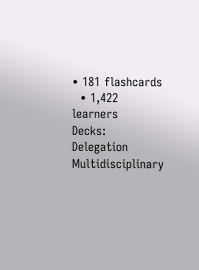• 181 flashcards
  • 1,422 learners
Decks: Delegation Multidisciplinary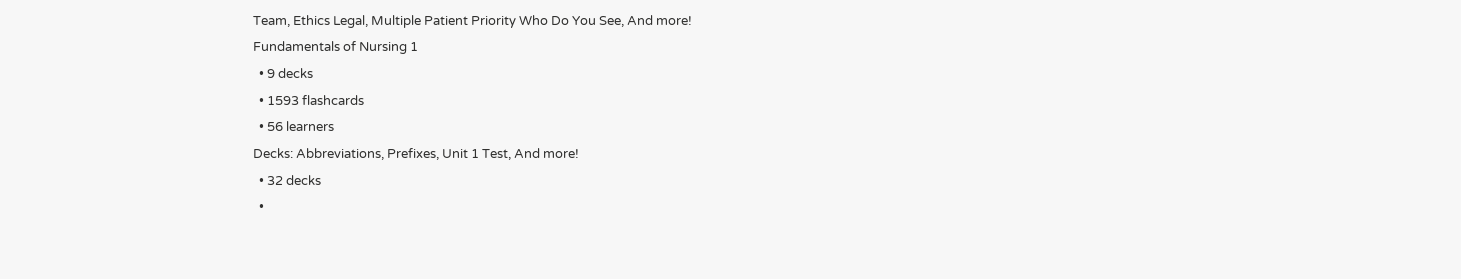Team, Ethics Legal, Multiple Patient Priority Who Do You See, And more!
Fundamentals of Nursing 1
  • 9 decks
  • 1593 flashcards
  • 56 learners
Decks: Abbreviations, Prefixes, Unit 1 Test, And more!
  • 32 decks
  •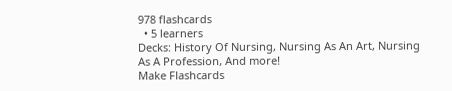978 flashcards
  • 5 learners
Decks: History Of Nursing, Nursing As An Art, Nursing As A Profession, And more!
Make Flashcards